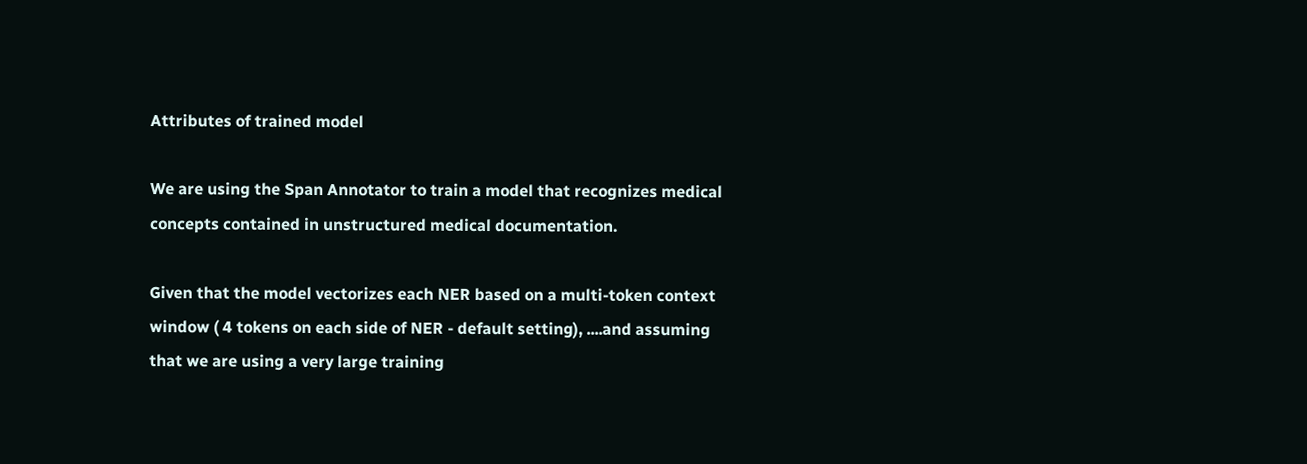Attributes of trained model

We are using the Span Annotator to train a model that recognizes medical concepts contained in unstructured medical documentation.

Given that the model vectorizes each NER based on a multi-token context window ( 4 tokens on each side of NER - default setting), ....and assuming that we are using a very large training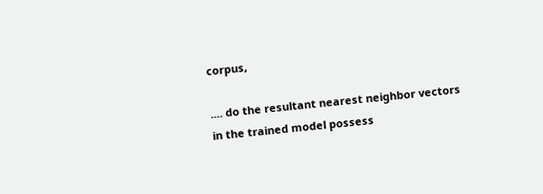corpus,

.... do the resultant nearest neighbor vectors in the trained model possess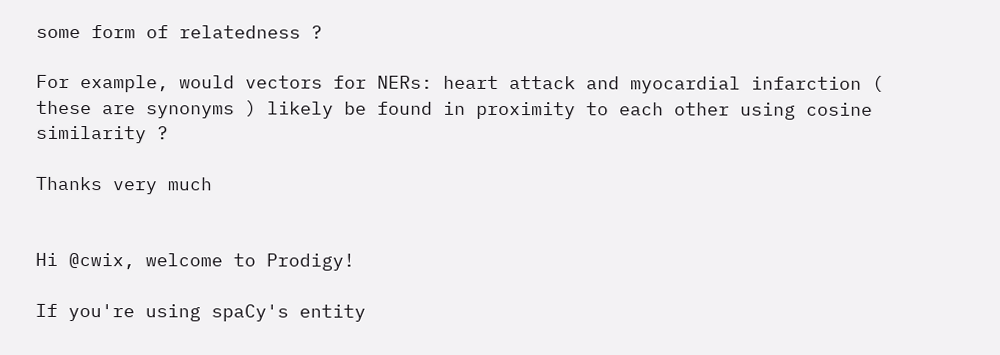some form of relatedness ?

For example, would vectors for NERs: heart attack and myocardial infarction ( these are synonyms ) likely be found in proximity to each other using cosine similarity ?

Thanks very much


Hi @cwix, welcome to Prodigy!

If you're using spaCy's entity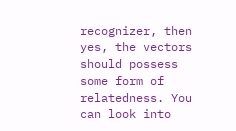recognizer, then yes, the vectors should possess some form of relatedness. You can look into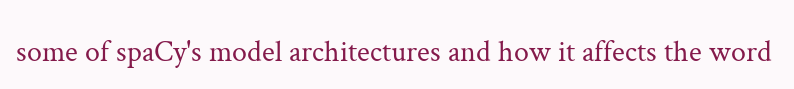some of spaCy's model architectures and how it affects the word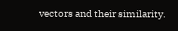vectors and their similarity.